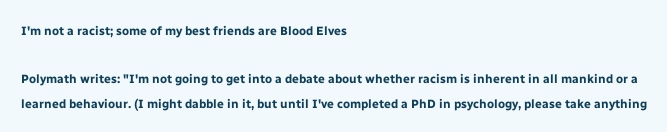I'm not a racist; some of my best friends are Blood Elves

Polymath writes: "I'm not going to get into a debate about whether racism is inherent in all mankind or a learned behaviour. (I might dabble in it, but until I've completed a PhD in psychology, please take anything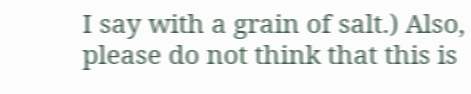I say with a grain of salt.) Also, please do not think that this is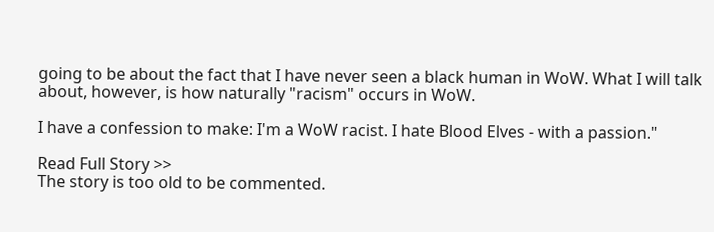going to be about the fact that I have never seen a black human in WoW. What I will talk about, however, is how naturally "racism" occurs in WoW.

I have a confession to make: I'm a WoW racist. I hate Blood Elves - with a passion."

Read Full Story >>
The story is too old to be commented.